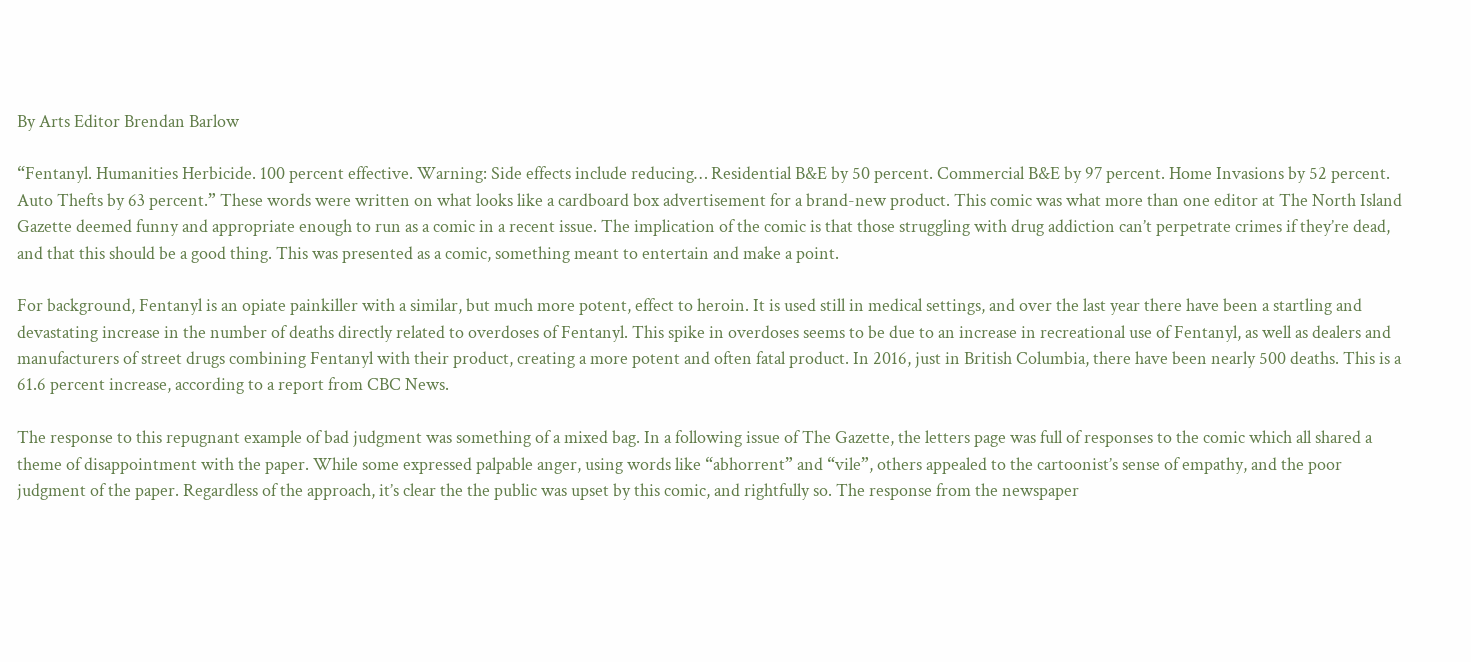By Arts Editor Brendan Barlow

“Fentanyl. Humanities Herbicide. 100 percent effective. Warning: Side effects include reducing… Residential B&E by 50 percent. Commercial B&E by 97 percent. Home Invasions by 52 percent. Auto Thefts by 63 percent.” These words were written on what looks like a cardboard box advertisement for a brand-new product. This comic was what more than one editor at The North Island Gazette deemed funny and appropriate enough to run as a comic in a recent issue. The implication of the comic is that those struggling with drug addiction can’t perpetrate crimes if they’re dead, and that this should be a good thing. This was presented as a comic, something meant to entertain and make a point.

For background, Fentanyl is an opiate painkiller with a similar, but much more potent, effect to heroin. It is used still in medical settings, and over the last year there have been a startling and devastating increase in the number of deaths directly related to overdoses of Fentanyl. This spike in overdoses seems to be due to an increase in recreational use of Fentanyl, as well as dealers and manufacturers of street drugs combining Fentanyl with their product, creating a more potent and often fatal product. In 2016, just in British Columbia, there have been nearly 500 deaths. This is a 61.6 percent increase, according to a report from CBC News.

The response to this repugnant example of bad judgment was something of a mixed bag. In a following issue of The Gazette, the letters page was full of responses to the comic which all shared a theme of disappointment with the paper. While some expressed palpable anger, using words like “abhorrent” and “vile”, others appealed to the cartoonist’s sense of empathy, and the poor judgment of the paper. Regardless of the approach, it’s clear the the public was upset by this comic, and rightfully so. The response from the newspaper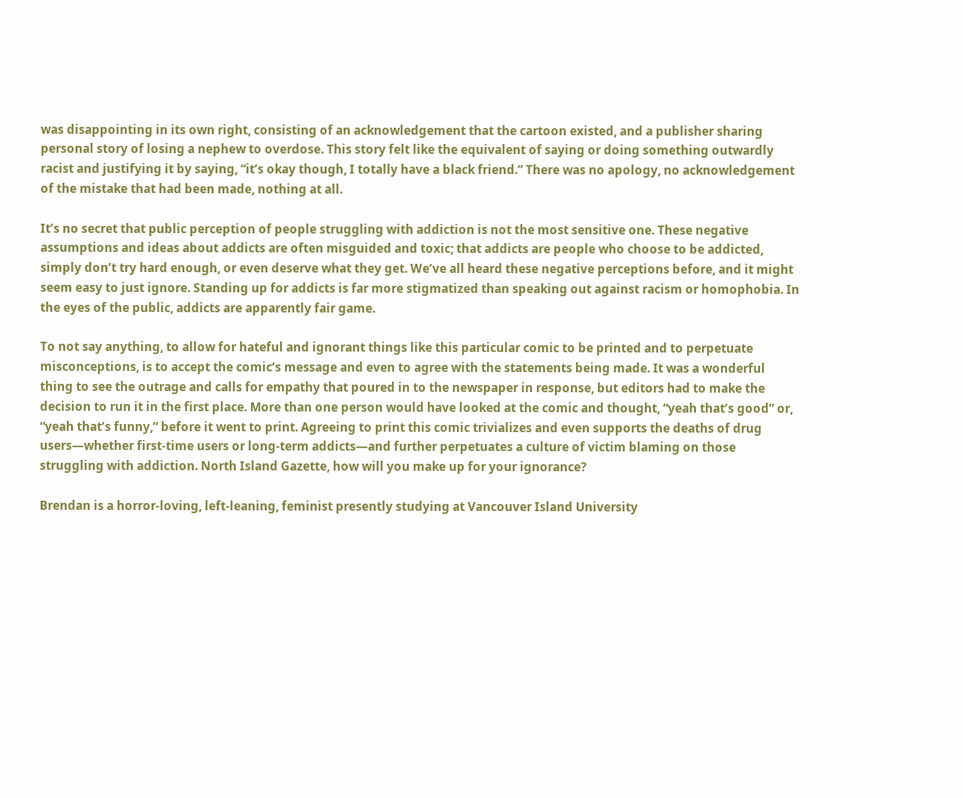was disappointing in its own right, consisting of an acknowledgement that the cartoon existed, and a publisher sharing personal story of losing a nephew to overdose. This story felt like the equivalent of saying or doing something outwardly racist and justifying it by saying, “it’s okay though, I totally have a black friend.” There was no apology, no acknowledgement of the mistake that had been made, nothing at all.

It’s no secret that public perception of people struggling with addiction is not the most sensitive one. These negative assumptions and ideas about addicts are often misguided and toxic; that addicts are people who choose to be addicted, simply don’t try hard enough, or even deserve what they get. We’ve all heard these negative perceptions before, and it might seem easy to just ignore. Standing up for addicts is far more stigmatized than speaking out against racism or homophobia. In the eyes of the public, addicts are apparently fair game.

To not say anything, to allow for hateful and ignorant things like this particular comic to be printed and to perpetuate misconceptions, is to accept the comic’s message and even to agree with the statements being made. It was a wonderful thing to see the outrage and calls for empathy that poured in to the newspaper in response, but editors had to make the decision to run it in the first place. More than one person would have looked at the comic and thought, “yeah that’s good” or, “yeah that’s funny,” before it went to print. Agreeing to print this comic trivializes and even supports the deaths of drug users—whether first-time users or long-term addicts—and further perpetuates a culture of victim blaming on those struggling with addiction. North Island Gazette, how will you make up for your ignorance?

Brendan is a horror-loving, left-leaning, feminist presently studying at Vancouver Island University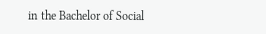in the Bachelor of Social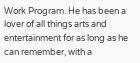Work Program. He has been a lover of all things arts and entertainment for as long as he can remember, with a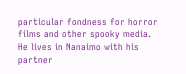particular fondness for horror films and other spooky media. He lives in Nanaimo with his partner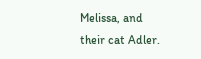Melissa, and their cat Adler.